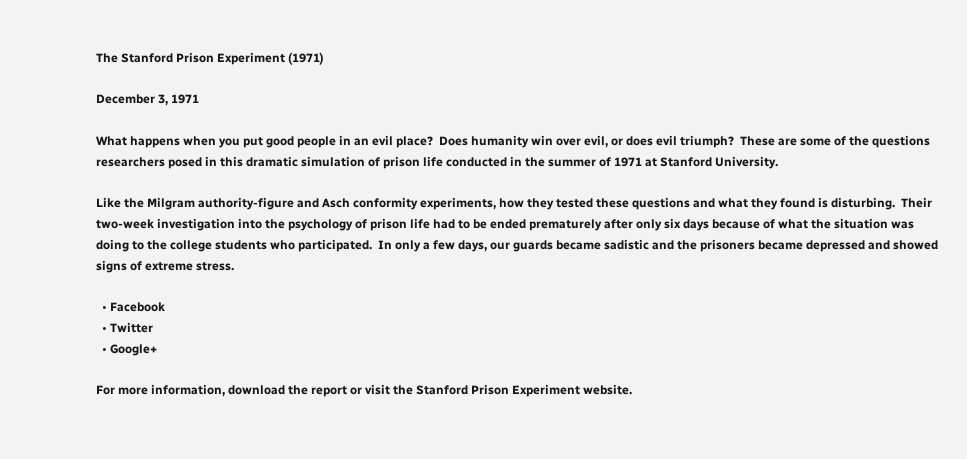The Stanford Prison Experiment (1971)

December 3, 1971

What happens when you put good people in an evil place?  Does humanity win over evil, or does evil triumph?  These are some of the questions researchers posed in this dramatic simulation of prison life conducted in the summer of 1971 at Stanford University.

Like the Milgram authority-figure and Asch conformity experiments, how they tested these questions and what they found is disturbing.  Their two-week investigation into the psychology of prison life had to be ended prematurely after only six days because of what the situation was doing to the college students who participated.  In only a few days, our guards became sadistic and the prisoners became depressed and showed signs of extreme stress.

  • Facebook
  • Twitter
  • Google+

For more information, download the report or visit the Stanford Prison Experiment website.